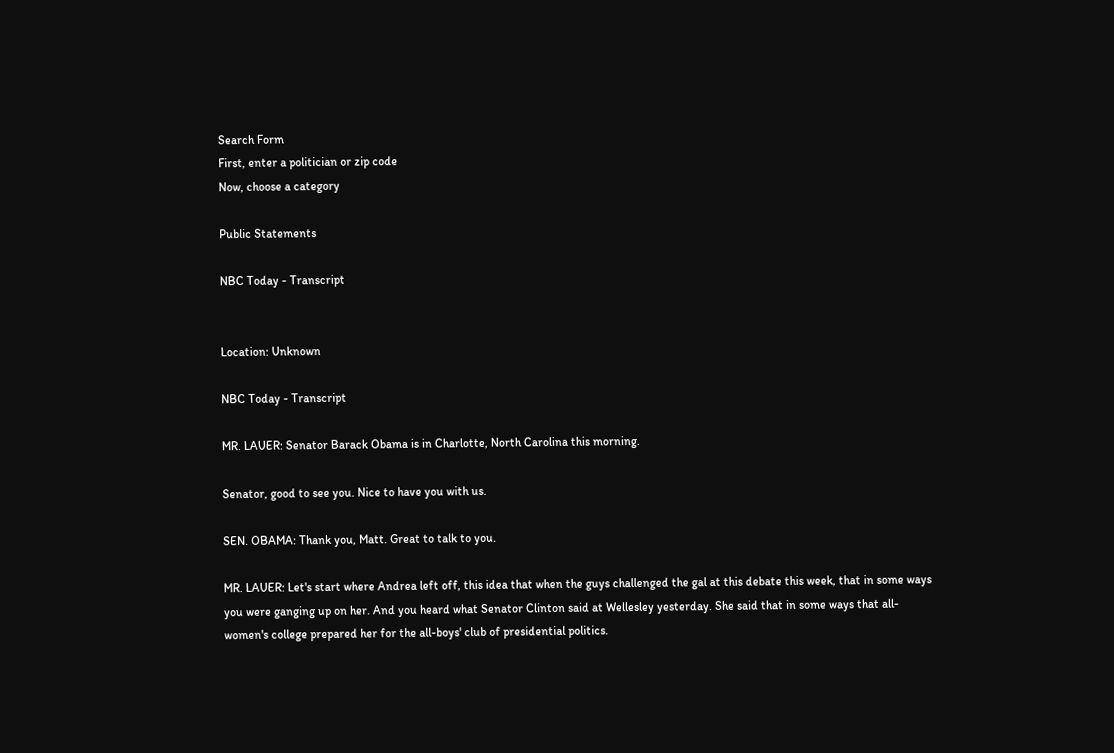Search Form
First, enter a politician or zip code
Now, choose a category

Public Statements

NBC Today - Transcript


Location: Unknown

NBC Today - Transcript

MR. LAUER: Senator Barack Obama is in Charlotte, North Carolina this morning.

Senator, good to see you. Nice to have you with us.

SEN. OBAMA: Thank you, Matt. Great to talk to you.

MR. LAUER: Let's start where Andrea left off, this idea that when the guys challenged the gal at this debate this week, that in some ways you were ganging up on her. And you heard what Senator Clinton said at Wellesley yesterday. She said that in some ways that all-women's college prepared her for the all-boys' club of presidential politics.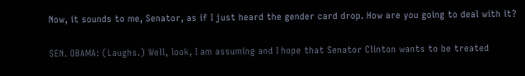Now, it sounds to me, Senator, as if I just heard the gender card drop. How are you going to deal with it?

SEN. OBAMA: (Laughs.) Well, look, I am assuming and I hope that Senator Clinton wants to be treated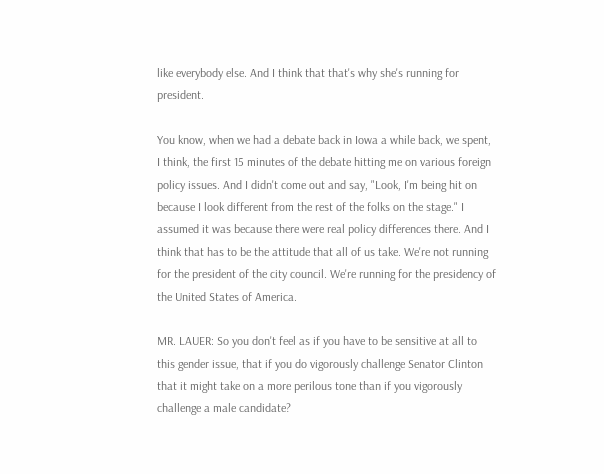like everybody else. And I think that that's why she's running for president.

You know, when we had a debate back in Iowa a while back, we spent, I think, the first 15 minutes of the debate hitting me on various foreign policy issues. And I didn't come out and say, "Look, I'm being hit on because I look different from the rest of the folks on the stage." I assumed it was because there were real policy differences there. And I think that has to be the attitude that all of us take. We're not running for the president of the city council. We're running for the presidency of the United States of America.

MR. LAUER: So you don't feel as if you have to be sensitive at all to this gender issue, that if you do vigorously challenge Senator Clinton that it might take on a more perilous tone than if you vigorously challenge a male candidate?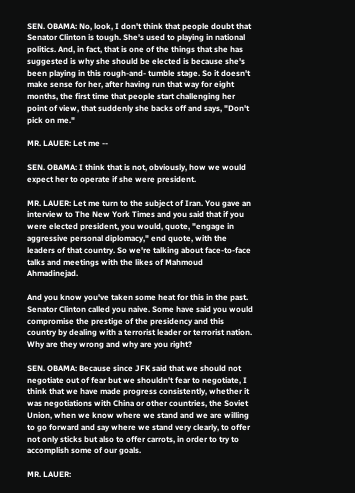SEN. OBAMA: No, look, I don't think that people doubt that Senator Clinton is tough. She's used to playing in national politics. And, in fact, that is one of the things that she has suggested is why she should be elected is because she's been playing in this rough-and- tumble stage. So it doesn't make sense for her, after having run that way for eight months, the first time that people start challenging her point of view, that suddenly she backs off and says, "Don't pick on me."

MR. LAUER: Let me --

SEN. OBAMA: I think that is not, obviously, how we would expect her to operate if she were president.

MR. LAUER: Let me turn to the subject of Iran. You gave an interview to The New York Times and you said that if you were elected president, you would, quote, "engage in aggressive personal diplomacy," end quote, with the leaders of that country. So we're talking about face-to-face talks and meetings with the likes of Mahmoud Ahmadinejad.

And you know you've taken some heat for this in the past. Senator Clinton called you naive. Some have said you would compromise the prestige of the presidency and this country by dealing with a terrorist leader or terrorist nation. Why are they wrong and why are you right?

SEN. OBAMA: Because since JFK said that we should not negotiate out of fear but we shouldn't fear to negotiate, I think that we have made progress consistently, whether it was negotiations with China or other countries, the Soviet Union, when we know where we stand and we are willing to go forward and say where we stand very clearly, to offer not only sticks but also to offer carrots, in order to try to accomplish some of our goals.

MR. LAUER: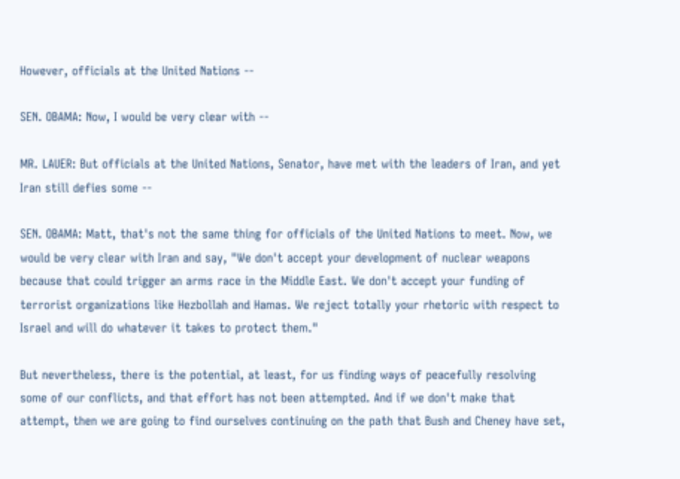However, officials at the United Nations --

SEN. OBAMA: Now, I would be very clear with --

MR. LAUER: But officials at the United Nations, Senator, have met with the leaders of Iran, and yet Iran still defies some --

SEN. OBAMA: Matt, that's not the same thing for officials of the United Nations to meet. Now, we would be very clear with Iran and say, "We don't accept your development of nuclear weapons because that could trigger an arms race in the Middle East. We don't accept your funding of terrorist organizations like Hezbollah and Hamas. We reject totally your rhetoric with respect to Israel and will do whatever it takes to protect them."

But nevertheless, there is the potential, at least, for us finding ways of peacefully resolving some of our conflicts, and that effort has not been attempted. And if we don't make that attempt, then we are going to find ourselves continuing on the path that Bush and Cheney have set,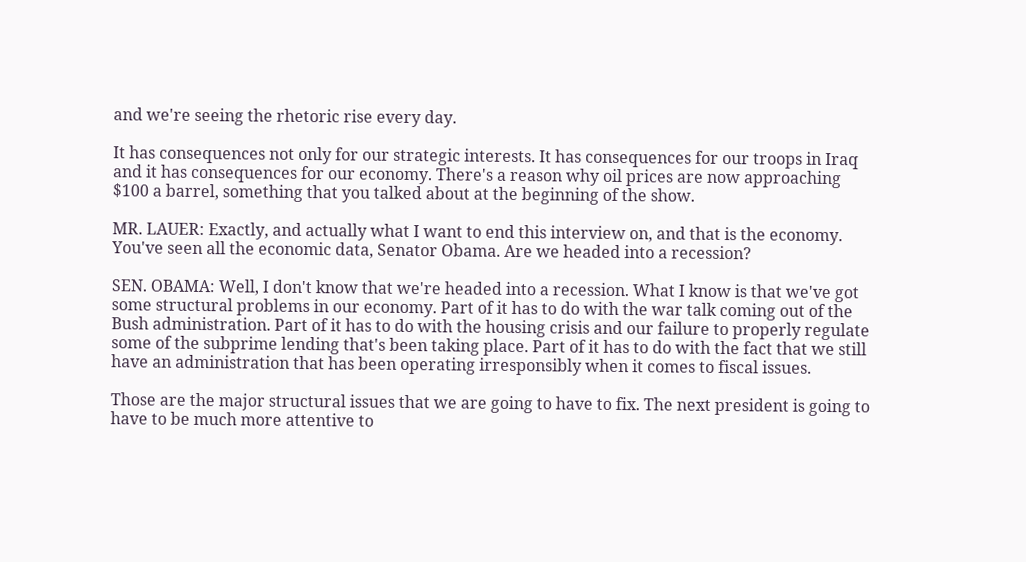and we're seeing the rhetoric rise every day.

It has consequences not only for our strategic interests. It has consequences for our troops in Iraq and it has consequences for our economy. There's a reason why oil prices are now approaching $100 a barrel, something that you talked about at the beginning of the show.

MR. LAUER: Exactly, and actually what I want to end this interview on, and that is the economy. You've seen all the economic data, Senator Obama. Are we headed into a recession?

SEN. OBAMA: Well, I don't know that we're headed into a recession. What I know is that we've got some structural problems in our economy. Part of it has to do with the war talk coming out of the Bush administration. Part of it has to do with the housing crisis and our failure to properly regulate some of the subprime lending that's been taking place. Part of it has to do with the fact that we still have an administration that has been operating irresponsibly when it comes to fiscal issues.

Those are the major structural issues that we are going to have to fix. The next president is going to have to be much more attentive to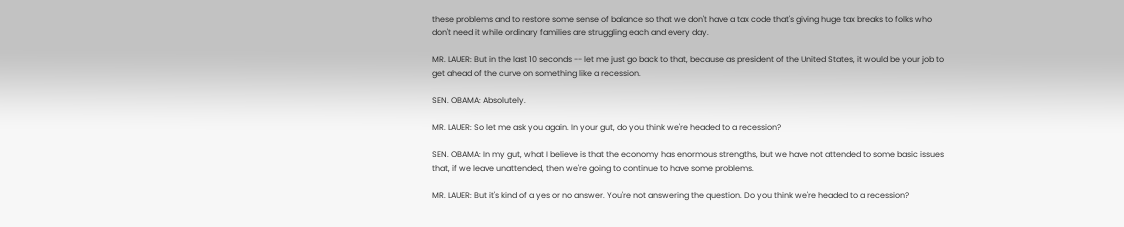these problems and to restore some sense of balance so that we don't have a tax code that's giving huge tax breaks to folks who don't need it while ordinary families are struggling each and every day.

MR. LAUER: But in the last 10 seconds -- let me just go back to that, because as president of the United States, it would be your job to get ahead of the curve on something like a recession.

SEN. OBAMA: Absolutely.

MR. LAUER: So let me ask you again. In your gut, do you think we're headed to a recession?

SEN. OBAMA: In my gut, what I believe is that the economy has enormous strengths, but we have not attended to some basic issues that, if we leave unattended, then we're going to continue to have some problems.

MR. LAUER: But it's kind of a yes or no answer. You're not answering the question. Do you think we're headed to a recession?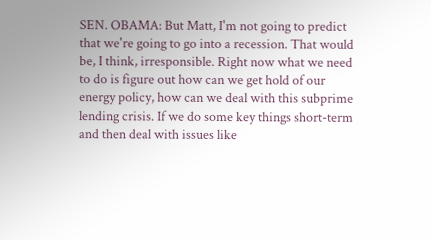SEN. OBAMA: But Matt, I'm not going to predict that we're going to go into a recession. That would be, I think, irresponsible. Right now what we need to do is figure out how can we get hold of our energy policy, how can we deal with this subprime lending crisis. If we do some key things short-term and then deal with issues like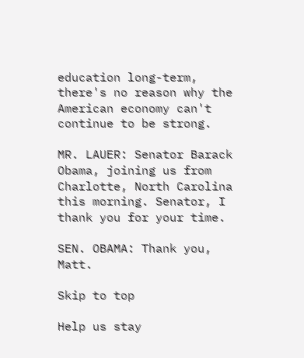education long-term, there's no reason why the American economy can't continue to be strong.

MR. LAUER: Senator Barack Obama, joining us from Charlotte, North Carolina this morning. Senator, I thank you for your time.

SEN. OBAMA: Thank you, Matt.

Skip to top

Help us stay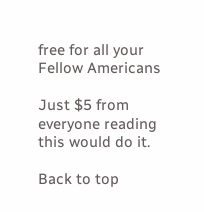free for all your Fellow Americans

Just $5 from everyone reading this would do it.

Back to top